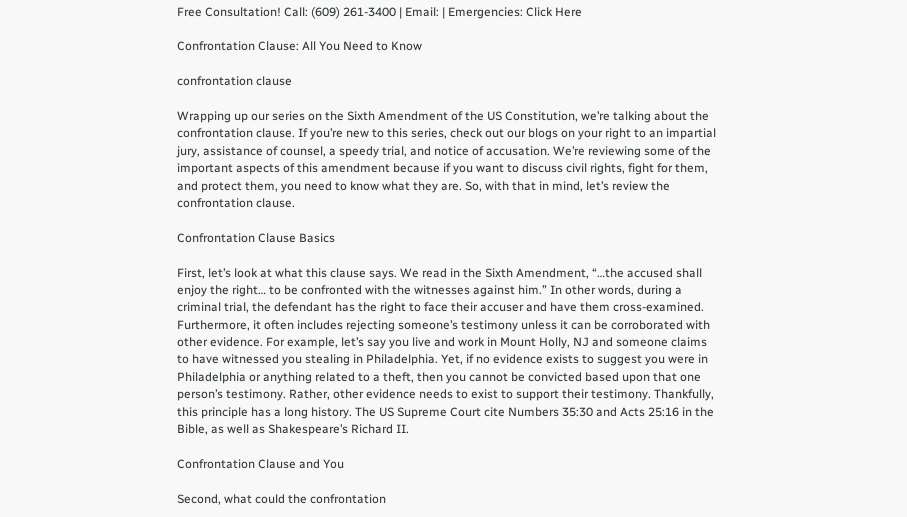Free Consultation! Call: (609) 261-3400 | Email: | Emergencies: Click Here

Confrontation Clause: All You Need to Know

confrontation clause

Wrapping up our series on the Sixth Amendment of the US Constitution, we’re talking about the confrontation clause. If you’re new to this series, check out our blogs on your right to an impartial jury, assistance of counsel, a speedy trial, and notice of accusation. We’re reviewing some of the important aspects of this amendment because if you want to discuss civil rights, fight for them, and protect them, you need to know what they are. So, with that in mind, let’s review the confrontation clause.

Confrontation Clause Basics

First, let’s look at what this clause says. We read in the Sixth Amendment, “…the accused shall enjoy the right… to be confronted with the witnesses against him.” In other words, during a criminal trial, the defendant has the right to face their accuser and have them cross-examined. Furthermore, it often includes rejecting someone’s testimony unless it can be corroborated with other evidence. For example, let’s say you live and work in Mount Holly, NJ and someone claims to have witnessed you stealing in Philadelphia. Yet, if no evidence exists to suggest you were in Philadelphia or anything related to a theft, then you cannot be convicted based upon that one person’s testimony. Rather, other evidence needs to exist to support their testimony. Thankfully, this principle has a long history. The US Supreme Court cite Numbers 35:30 and Acts 25:16 in the Bible, as well as Shakespeare’s Richard II.

Confrontation Clause and You

Second, what could the confrontation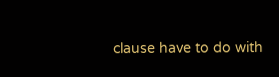clause have to do with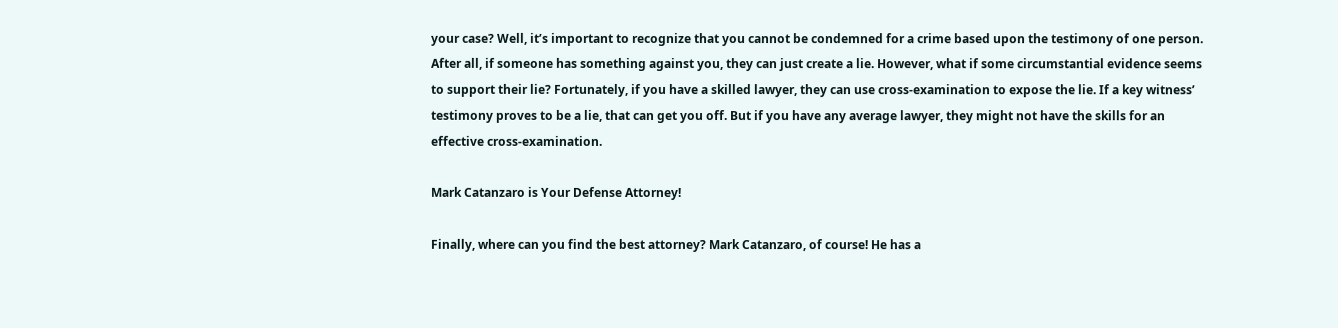your case? Well, it’s important to recognize that you cannot be condemned for a crime based upon the testimony of one person. After all, if someone has something against you, they can just create a lie. However, what if some circumstantial evidence seems to support their lie? Fortunately, if you have a skilled lawyer, they can use cross-examination to expose the lie. If a key witness’ testimony proves to be a lie, that can get you off. But if you have any average lawyer, they might not have the skills for an effective cross-examination.

Mark Catanzaro is Your Defense Attorney!

Finally, where can you find the best attorney? Mark Catanzaro, of course! He has a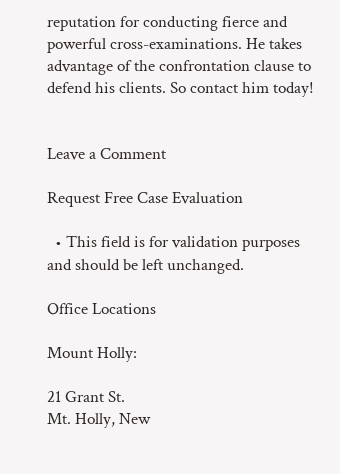reputation for conducting fierce and powerful cross-examinations. He takes advantage of the confrontation clause to defend his clients. So contact him today!


Leave a Comment

Request Free Case Evaluation

  • This field is for validation purposes and should be left unchanged.

Office Locations

Mount Holly:

21 Grant St.
Mt. Holly, New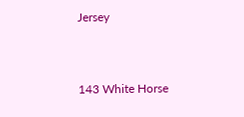Jersey


143 White Horse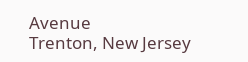Avenue
Trenton, New Jersey